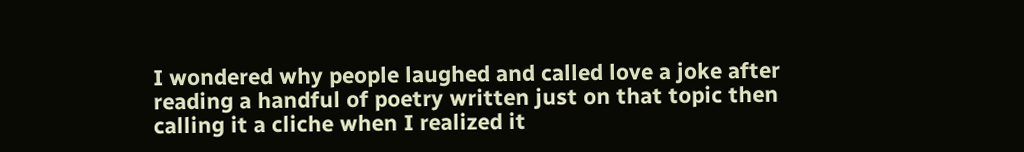I wondered why people laughed and called love a joke after reading a handful of poetry written just on that topic then calling it a cliche when I realized it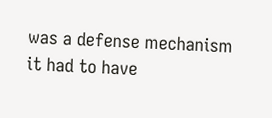was a defense mechanism it had to have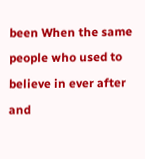been When the same people who used to believe in ever after and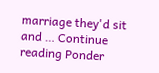marriage they'd sit and … Continue reading Ponder